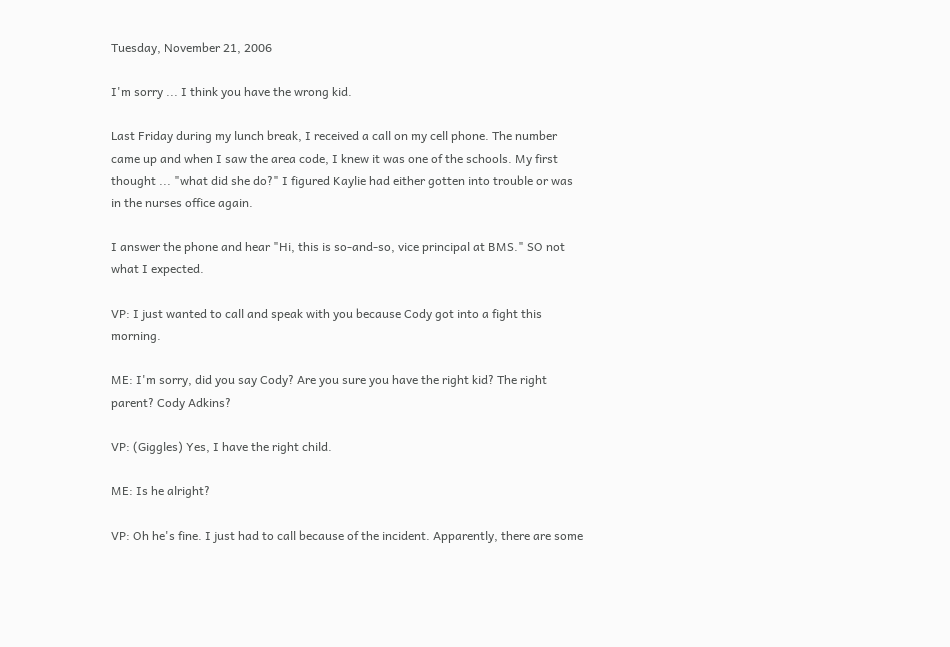Tuesday, November 21, 2006

I'm sorry ... I think you have the wrong kid.

Last Friday during my lunch break, I received a call on my cell phone. The number came up and when I saw the area code, I knew it was one of the schools. My first thought ... "what did she do?" I figured Kaylie had either gotten into trouble or was in the nurses office again.

I answer the phone and hear "Hi, this is so-and-so, vice principal at BMS." SO not what I expected.

VP: I just wanted to call and speak with you because Cody got into a fight this morning.

ME: I'm sorry, did you say Cody? Are you sure you have the right kid? The right parent? Cody Adkins?

VP: (Giggles) Yes, I have the right child.

ME: Is he alright?

VP: Oh he's fine. I just had to call because of the incident. Apparently, there are some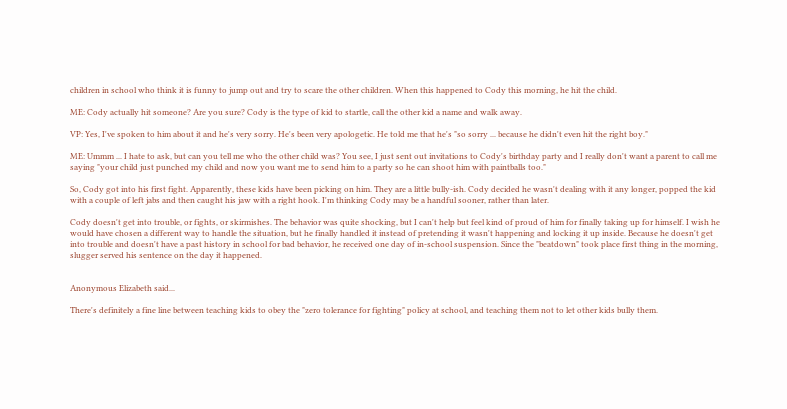children in school who think it is funny to jump out and try to scare the other children. When this happened to Cody this morning, he hit the child.

ME: Cody actually hit someone? Are you sure? Cody is the type of kid to startle, call the other kid a name and walk away.

VP: Yes, I've spoken to him about it and he's very sorry. He's been very apologetic. He told me that he's "so sorry ... because he didn't even hit the right boy."

ME: Ummm ... I hate to ask, but can you tell me who the other child was? You see, I just sent out invitations to Cody's birthday party and I really don't want a parent to call me saying "your child just punched my child and now you want me to send him to a party so he can shoot him with paintballs too."

So, Cody got into his first fight. Apparently, these kids have been picking on him. They are a little bully-ish. Cody decided he wasn't dealing with it any longer, popped the kid with a couple of left jabs and then caught his jaw with a right hook. I'm thinking Cody may be a handful sooner, rather than later.

Cody doesn't get into trouble, or fights, or skirmishes. The behavior was quite shocking, but I can't help but feel kind of proud of him for finally taking up for himself. I wish he would have chosen a different way to handle the situation, but he finally handled it instead of pretending it wasn't happening and locking it up inside. Because he doesn't get into trouble and doesn't have a past history in school for bad behavior, he received one day of in-school suspension. Since the "beatdown" took place first thing in the morning, slugger served his sentence on the day it happened.


Anonymous Elizabeth said...

There's definitely a fine line between teaching kids to obey the "zero tolerance for fighting" policy at school, and teaching them not to let other kids bully them.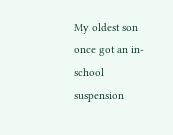My oldest son once got an in-school suspension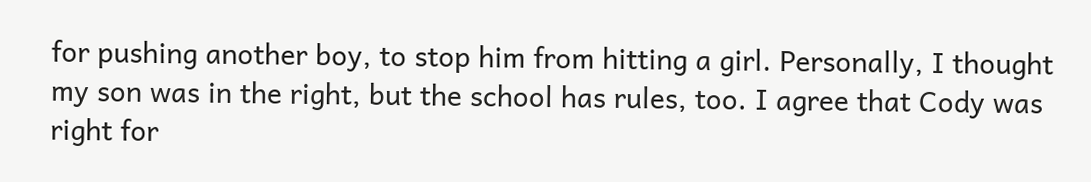for pushing another boy, to stop him from hitting a girl. Personally, I thought my son was in the right, but the school has rules, too. I agree that Cody was right for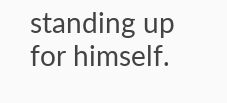standing up for himself.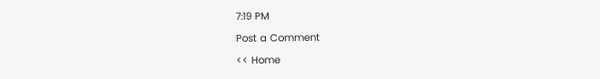7:19 PM

Post a Comment

<< Home